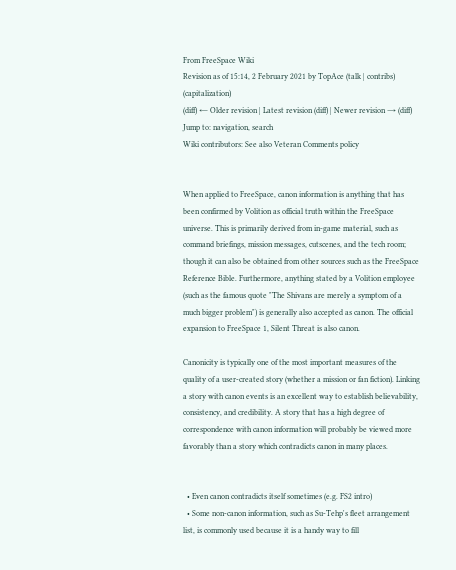From FreeSpace Wiki
Revision as of 15:14, 2 February 2021 by TopAce (talk | contribs) (capitalization)
(diff) ← Older revision | Latest revision (diff) | Newer revision → (diff)
Jump to: navigation, search
Wiki contributors: See also Veteran Comments policy


When applied to FreeSpace, canon information is anything that has been confirmed by Volition as official truth within the FreeSpace universe. This is primarily derived from in-game material, such as command briefings, mission messages, cutscenes, and the tech room; though it can also be obtained from other sources such as the FreeSpace Reference Bible. Furthermore, anything stated by a Volition employee (such as the famous quote "The Shivans are merely a symptom of a much bigger problem") is generally also accepted as canon. The official expansion to FreeSpace 1, Silent Threat is also canon.

Canonicity is typically one of the most important measures of the quality of a user-created story (whether a mission or fan fiction). Linking a story with canon events is an excellent way to establish believability, consistency, and credibility. A story that has a high degree of correspondence with canon information will probably be viewed more favorably than a story which contradicts canon in many places.


  • Even canon contradicts itself sometimes (e.g. FS2 intro)
  • Some non-canon information, such as Su-Tehp's fleet arrangement list, is commonly used because it is a handy way to fill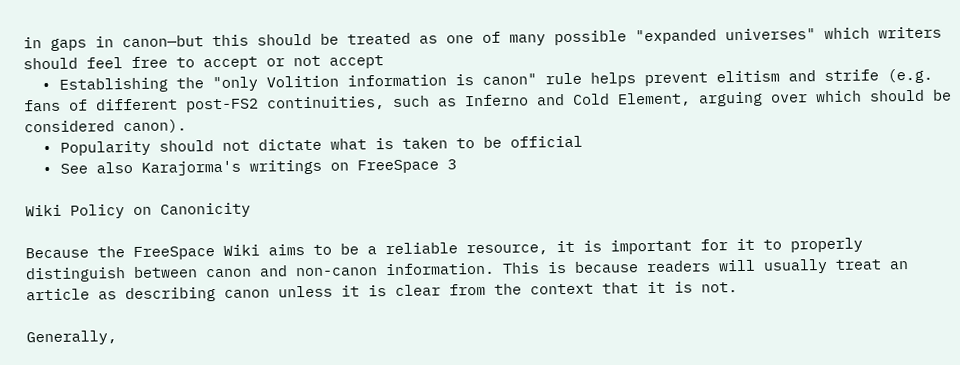in gaps in canon—but this should be treated as one of many possible "expanded universes" which writers should feel free to accept or not accept
  • Establishing the "only Volition information is canon" rule helps prevent elitism and strife (e.g. fans of different post-FS2 continuities, such as Inferno and Cold Element, arguing over which should be considered canon).
  • Popularity should not dictate what is taken to be official
  • See also Karajorma's writings on FreeSpace 3

Wiki Policy on Canonicity

Because the FreeSpace Wiki aims to be a reliable resource, it is important for it to properly distinguish between canon and non-canon information. This is because readers will usually treat an article as describing canon unless it is clear from the context that it is not.

Generally,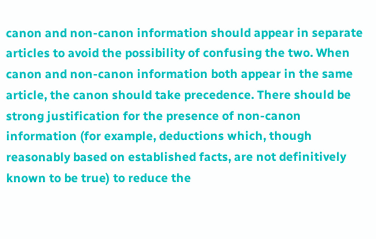canon and non-canon information should appear in separate articles to avoid the possibility of confusing the two. When canon and non-canon information both appear in the same article, the canon should take precedence. There should be strong justification for the presence of non-canon information (for example, deductions which, though reasonably based on established facts, are not definitively known to be true) to reduce the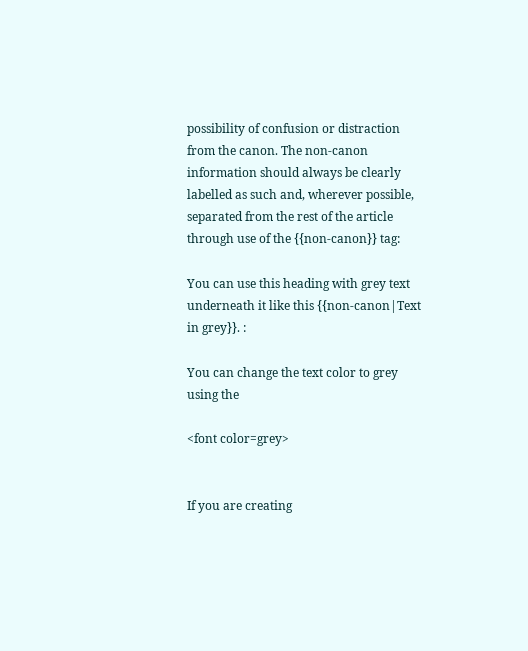possibility of confusion or distraction from the canon. The non-canon information should always be clearly labelled as such and, wherever possible, separated from the rest of the article through use of the {{non-canon}} tag:

You can use this heading with grey text underneath it like this {{non-canon|Text in grey}}. :

You can change the text color to grey using the

<font color=grey>


If you are creating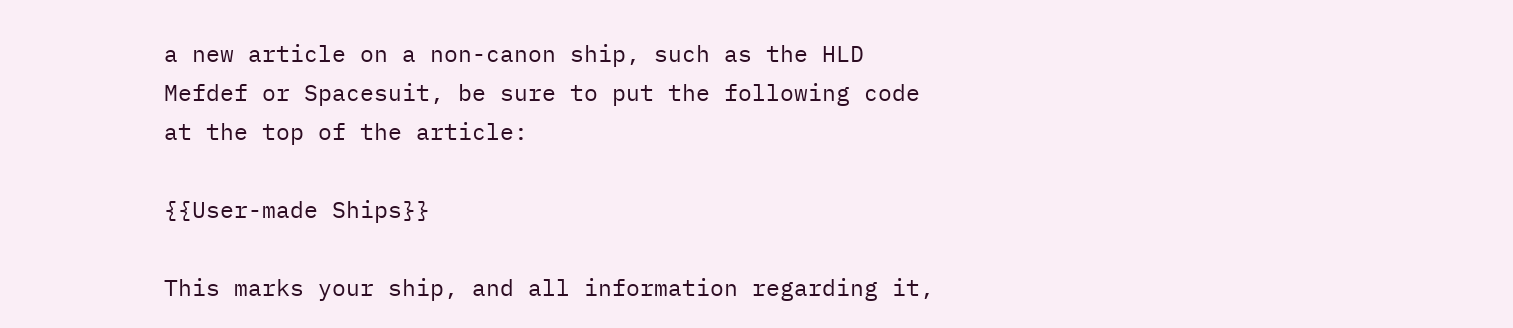a new article on a non-canon ship, such as the HLD Mefdef or Spacesuit, be sure to put the following code at the top of the article:

{{User-made Ships}}

This marks your ship, and all information regarding it,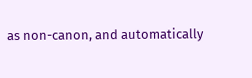as non-canon, and automatically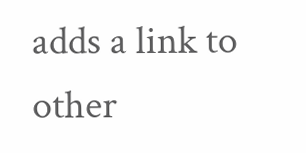adds a link to other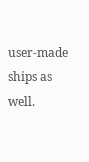user-made ships as well.